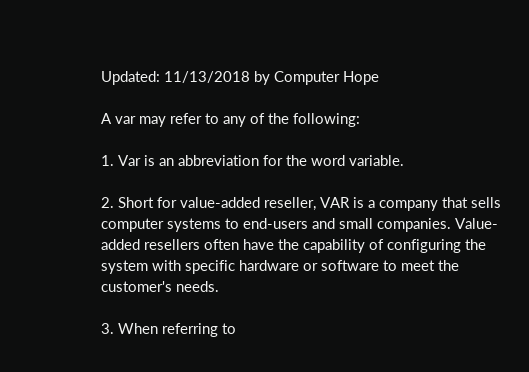Updated: 11/13/2018 by Computer Hope

A var may refer to any of the following:

1. Var is an abbreviation for the word variable.

2. Short for value-added reseller, VAR is a company that sells computer systems to end-users and small companies. Value-added resellers often have the capability of configuring the system with specific hardware or software to meet the customer's needs.

3. When referring to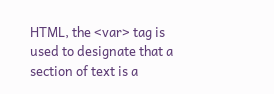HTML, the <var> tag is used to designate that a section of text is a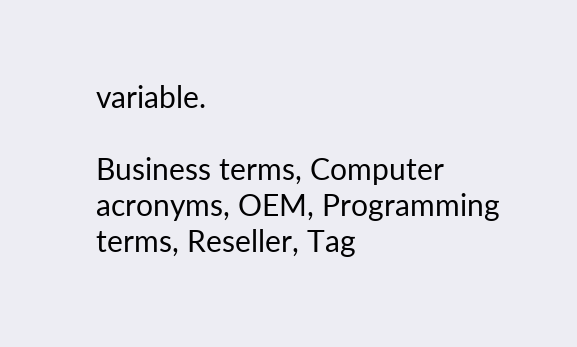variable.

Business terms, Computer acronyms, OEM, Programming terms, Reseller, Tag